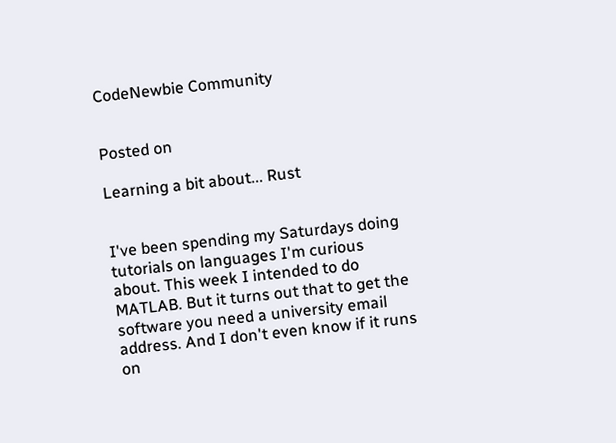CodeNewbie Community


Posted on

Learning a bit about... Rust


I've been spending my Saturdays doing tutorials on languages I'm curious about. This week I intended to do MATLAB. But it turns out that to get the software you need a university email address. And I don't even know if it runs on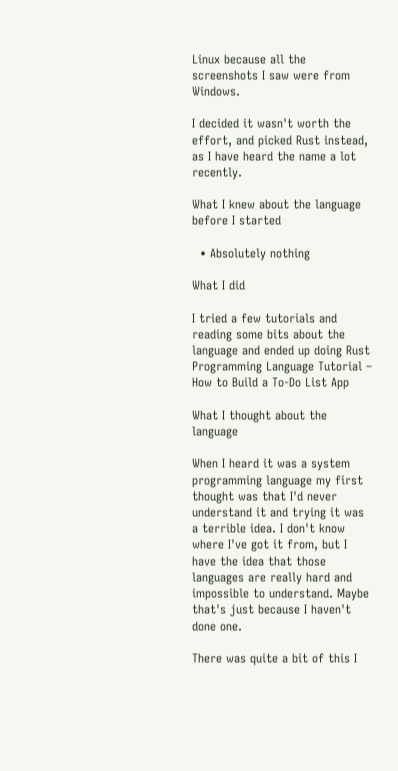Linux because all the screenshots I saw were from Windows.

I decided it wasn't worth the effort, and picked Rust instead, as I have heard the name a lot recently.

What I knew about the language before I started

  • Absolutely nothing

What I did

I tried a few tutorials and reading some bits about the language and ended up doing Rust Programming Language Tutorial – How to Build a To-Do List App

What I thought about the language

When I heard it was a system programming language my first thought was that I'd never understand it and trying it was a terrible idea. I don't know where I've got it from, but I have the idea that those languages are really hard and impossible to understand. Maybe that's just because I haven't done one.

There was quite a bit of this I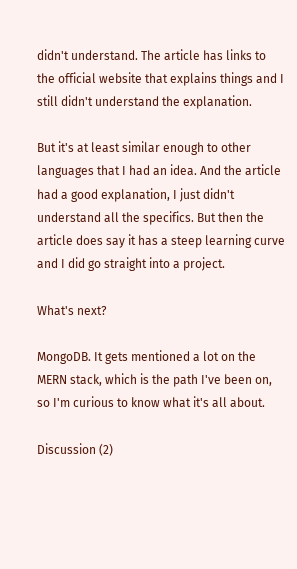didn't understand. The article has links to the official website that explains things and I still didn't understand the explanation.

But it's at least similar enough to other languages that I had an idea. And the article had a good explanation, I just didn't understand all the specifics. But then the article does say it has a steep learning curve and I did go straight into a project.

What's next?

MongoDB. It gets mentioned a lot on the MERN stack, which is the path I've been on, so I'm curious to know what it's all about.

Discussion (2)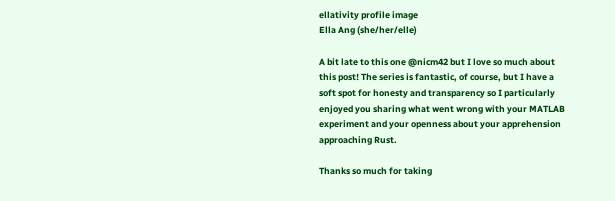ellativity profile image
Ella Ang (she/her/elle)

A bit late to this one @nicm42 but I love so much about this post! The series is fantastic, of course, but I have a soft spot for honesty and transparency so I particularly enjoyed you sharing what went wrong with your MATLAB experiment and your openness about your apprehension approaching Rust.

Thanks so much for taking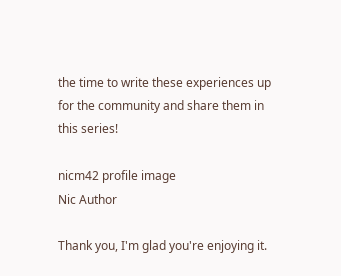the time to write these experiences up for the community and share them in this series!

nicm42 profile image
Nic Author

Thank you, I'm glad you're enjoying it.